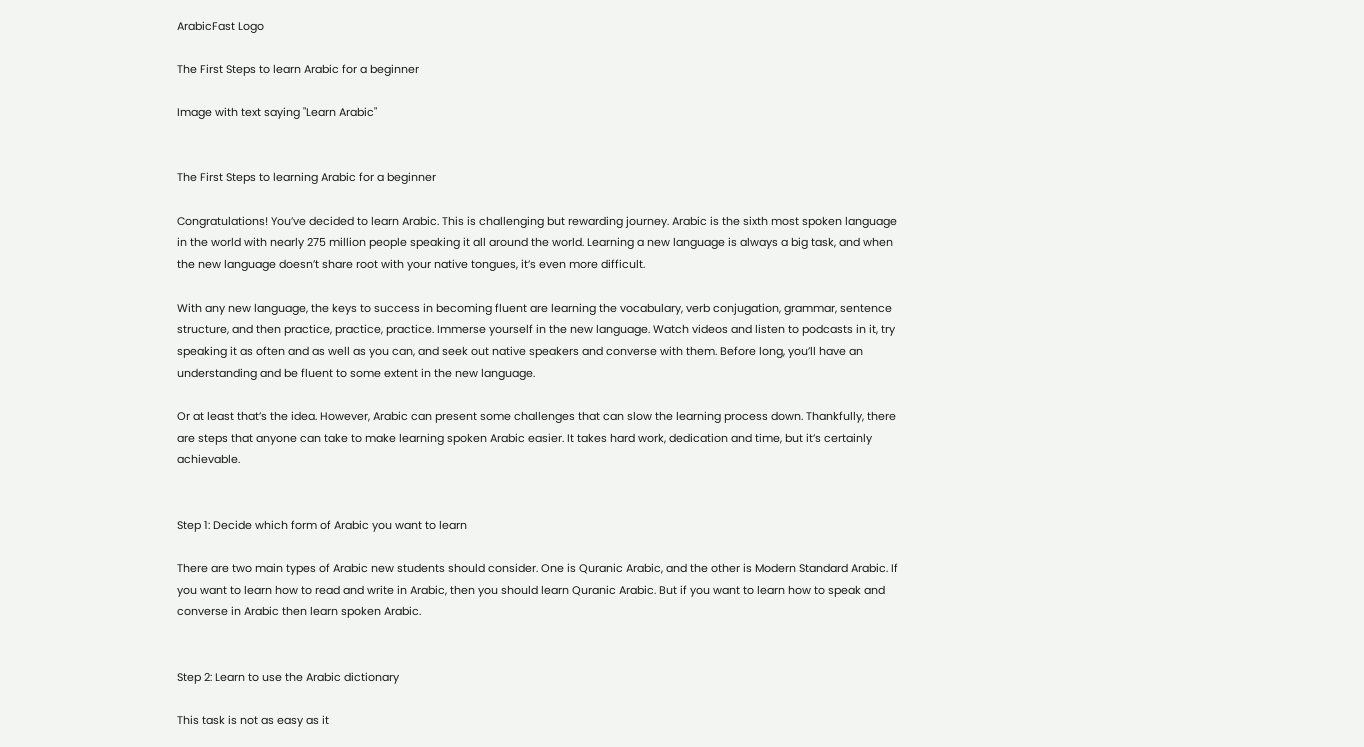ArabicFast Logo

The First Steps to learn Arabic for a beginner

Image with text saying "Learn Arabic"


The First Steps to learning Arabic for a beginner

Congratulations! You’ve decided to learn Arabic. This is challenging but rewarding journey. Arabic is the sixth most spoken language in the world with nearly 275 million people speaking it all around the world. Learning a new language is always a big task, and when the new language doesn’t share root with your native tongues, it’s even more difficult.

With any new language, the keys to success in becoming fluent are learning the vocabulary, verb conjugation, grammar, sentence structure, and then practice, practice, practice. Immerse yourself in the new language. Watch videos and listen to podcasts in it, try speaking it as often and as well as you can, and seek out native speakers and converse with them. Before long, you’ll have an understanding and be fluent to some extent in the new language.

Or at least that’s the idea. However, Arabic can present some challenges that can slow the learning process down. Thankfully, there are steps that anyone can take to make learning spoken Arabic easier. It takes hard work, dedication and time, but it’s certainly achievable.


Step 1: Decide which form of Arabic you want to learn

There are two main types of Arabic new students should consider. One is Quranic Arabic, and the other is Modern Standard Arabic. If you want to learn how to read and write in Arabic, then you should learn Quranic Arabic. But if you want to learn how to speak and converse in Arabic then learn spoken Arabic.


Step 2: Learn to use the Arabic dictionary

This task is not as easy as it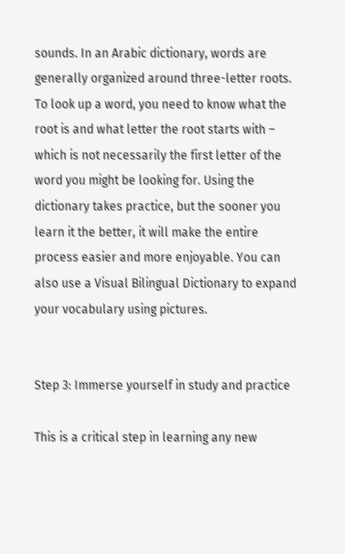sounds. In an Arabic dictionary, words are generally organized around three-letter roots. To look up a word, you need to know what the root is and what letter the root starts with – which is not necessarily the first letter of the word you might be looking for. Using the dictionary takes practice, but the sooner you learn it the better, it will make the entire process easier and more enjoyable. You can also use a Visual Bilingual Dictionary to expand your vocabulary using pictures.


Step 3: Immerse yourself in study and practice

This is a critical step in learning any new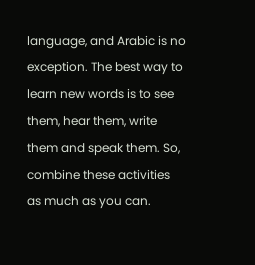language, and Arabic is no exception. The best way to learn new words is to see them, hear them, write them and speak them. So, combine these activities as much as you can.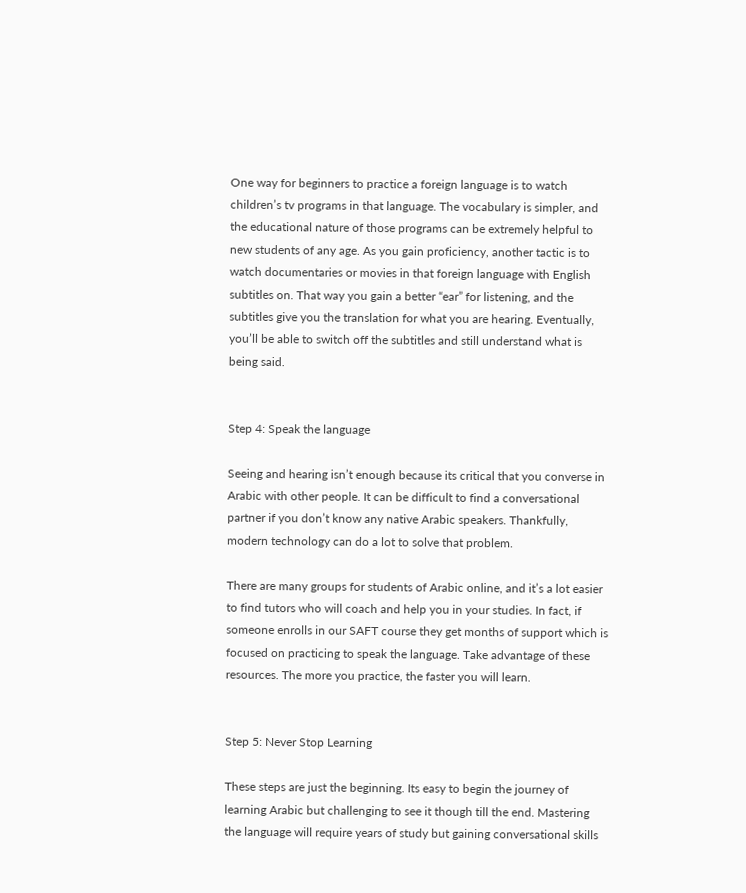One way for beginners to practice a foreign language is to watch children’s tv programs in that language. The vocabulary is simpler, and the educational nature of those programs can be extremely helpful to new students of any age. As you gain proficiency, another tactic is to watch documentaries or movies in that foreign language with English subtitles on. That way you gain a better “ear” for listening, and the subtitles give you the translation for what you are hearing. Eventually, you’ll be able to switch off the subtitles and still understand what is being said.


Step 4: Speak the language

Seeing and hearing isn’t enough because its critical that you converse in Arabic with other people. It can be difficult to find a conversational partner if you don’t know any native Arabic speakers. Thankfully, modern technology can do a lot to solve that problem.

There are many groups for students of Arabic online, and it’s a lot easier to find tutors who will coach and help you in your studies. In fact, if someone enrolls in our SAFT course they get months of support which is focused on practicing to speak the language. Take advantage of these resources. The more you practice, the faster you will learn.


Step 5: Never Stop Learning

These steps are just the beginning. Its easy to begin the journey of learning Arabic but challenging to see it though till the end. Mastering the language will require years of study but gaining conversational skills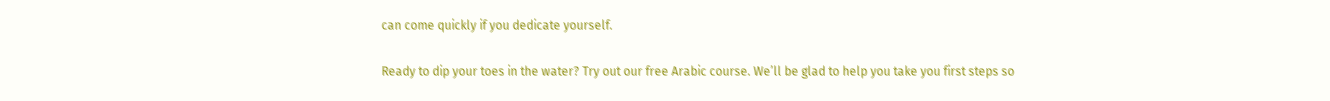can come quickly if you dedicate yourself.

Ready to dip your toes in the water? Try out our free Arabic course. We’ll be glad to help you take you first steps so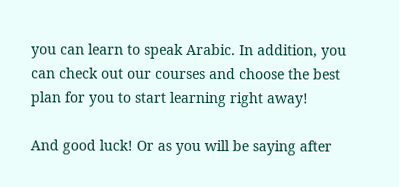you can learn to speak Arabic. In addition, you can check out our courses and choose the best plan for you to start learning right away!

And good luck! Or as you will be saying after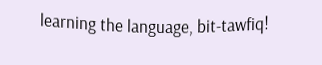learning the language, bit-tawfiq!